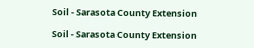Soil - Sarasota County Extension

Soil - Sarasota County Extension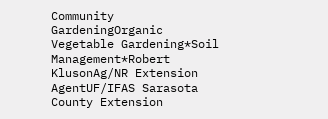Community GardeningOrganic Vegetable Gardening*Soil Management*Robert KlusonAg/NR Extension AgentUF/IFAS Sarasota County Extension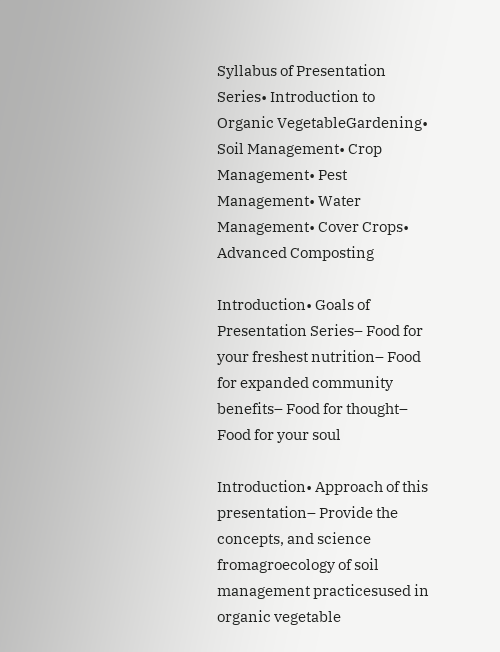Syllabus of Presentation Series• Introduction to Organic VegetableGardening• Soil Management• Crop Management• Pest Management• Water Management• Cover Crops• Advanced Composting

Introduction• Goals of Presentation Series– Food for your freshest nutrition– Food for expanded community benefits– Food for thought– Food for your soul

Introduction• Approach of this presentation– Provide the concepts, and science fromagroecology of soil management practicesused in organic vegetable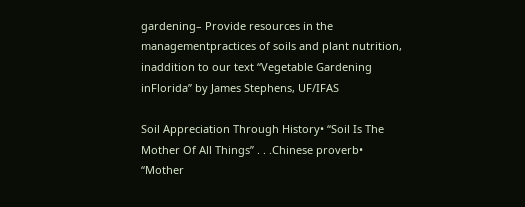gardening– Provide resources in the managementpractices of soils and plant nutrition, inaddition to our text “Vegetable Gardening inFlorida” by James Stephens, UF/IFAS

Soil Appreciation Through History• “Soil Is The Mother Of All Things” . . .Chinese proverb• “Mother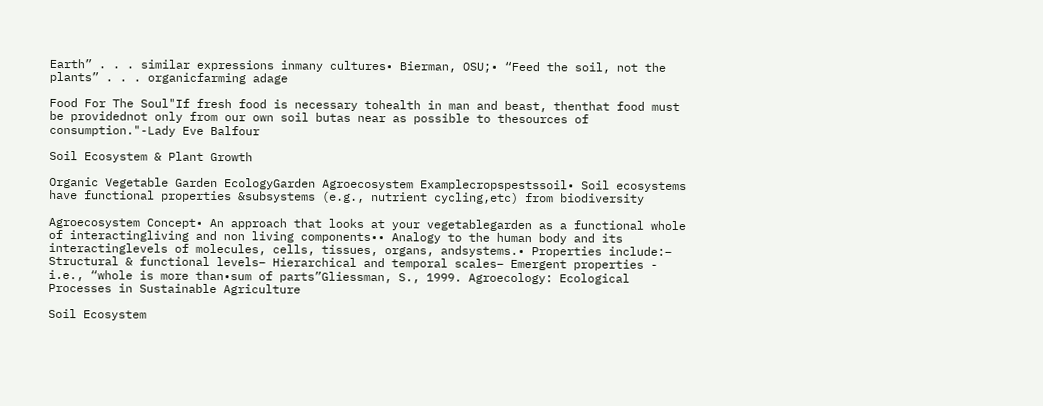Earth” . . . similar expressions inmany cultures• Bierman, OSU;• “Feed the soil, not the plants” . . . organicfarming adage

Food For The Soul"If fresh food is necessary tohealth in man and beast, thenthat food must be providednot only from our own soil butas near as possible to thesources of consumption."-Lady Eve Balfour

Soil Ecosystem & Plant Growth

Organic Vegetable Garden EcologyGarden Agroecosystem Examplecropspestssoil• Soil ecosystems have functional properties &subsystems (e.g., nutrient cycling,etc) from biodiversity

Agroecosystem Concept• An approach that looks at your vegetablegarden as a functional whole of interactingliving and non living components•• Analogy to the human body and its interactinglevels of molecules, cells, tissues, organs, andsystems.• Properties include:– Structural & functional levels– Hierarchical and temporal scales– Emergent properties - i.e., “whole is more than•sum of parts”Gliessman, S., 1999. Agroecology: Ecological Processes in Sustainable Agriculture

Soil Ecosystem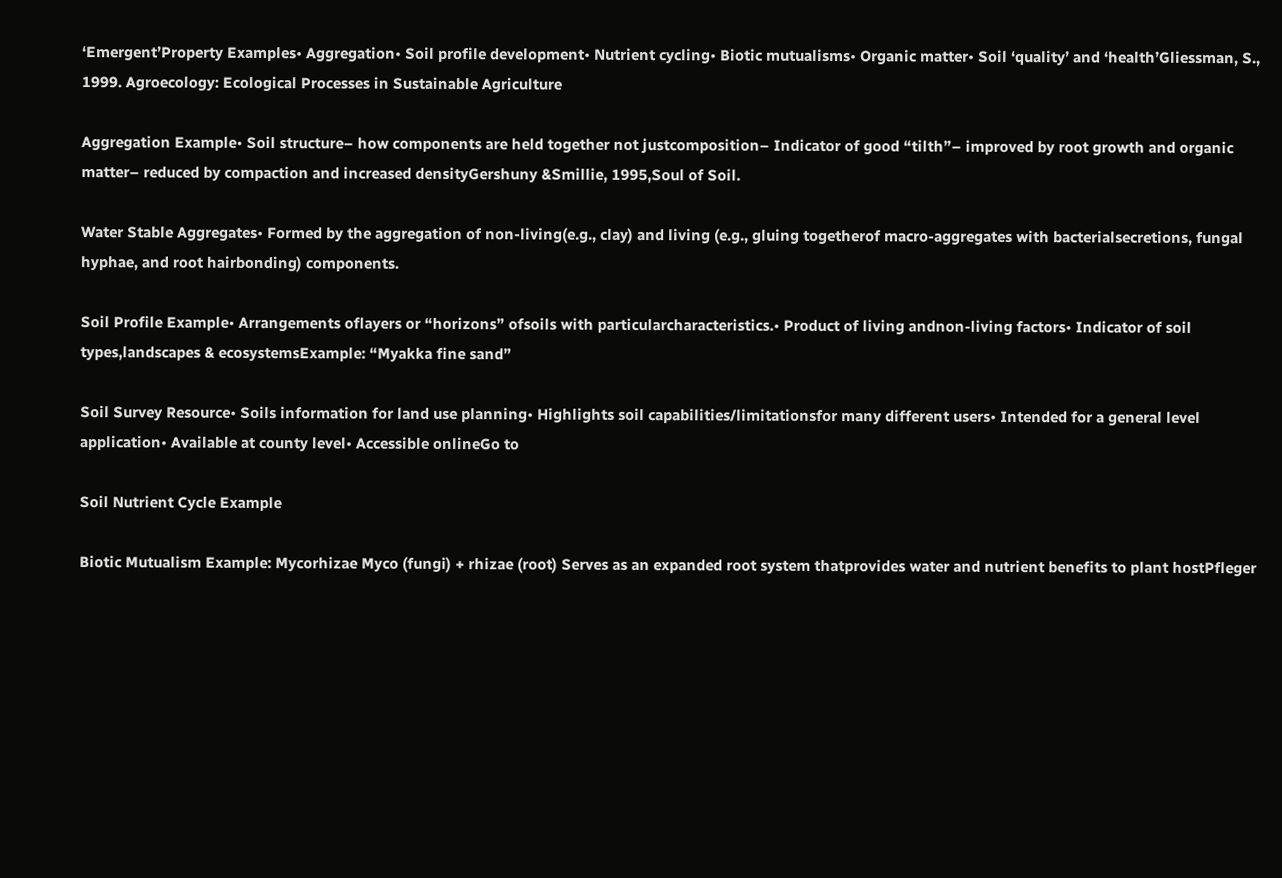‘Emergent’Property Examples• Aggregation• Soil profile development• Nutrient cycling• Biotic mutualisms• Organic matter• Soil ‘quality’ and ‘health’Gliessman, S., 1999. Agroecology: Ecological Processes in Sustainable Agriculture

Aggregation Example• Soil structure– how components are held together not justcomposition– Indicator of good “tilth”– improved by root growth and organic matter– reduced by compaction and increased densityGershuny &Smillie, 1995,Soul of Soil.

Water Stable Aggregates• Formed by the aggregation of non-living(e.g., clay) and living (e.g., gluing togetherof macro-aggregates with bacterialsecretions, fungal hyphae, and root hairbonding) components.

Soil Profile Example• Arrangements oflayers or “horizons” ofsoils with particularcharacteristics.• Product of living andnon-living factors• Indicator of soil types,landscapes & ecosystemsExample: “Myakka fine sand”

Soil Survey Resource• Soils information for land use planning• Highlights soil capabilities/limitationsfor many different users• Intended for a general level application• Available at county level• Accessible onlineGo to

Soil Nutrient Cycle Example

Biotic Mutualism Example: Mycorhizae Myco (fungi) + rhizae (root) Serves as an expanded root system thatprovides water and nutrient benefits to plant hostPfleger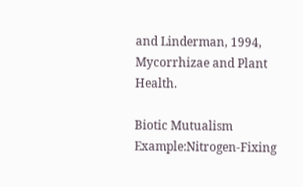and Linderman, 1994, Mycorrhizae and Plant Health.

Biotic Mutualism Example:Nitrogen-Fixing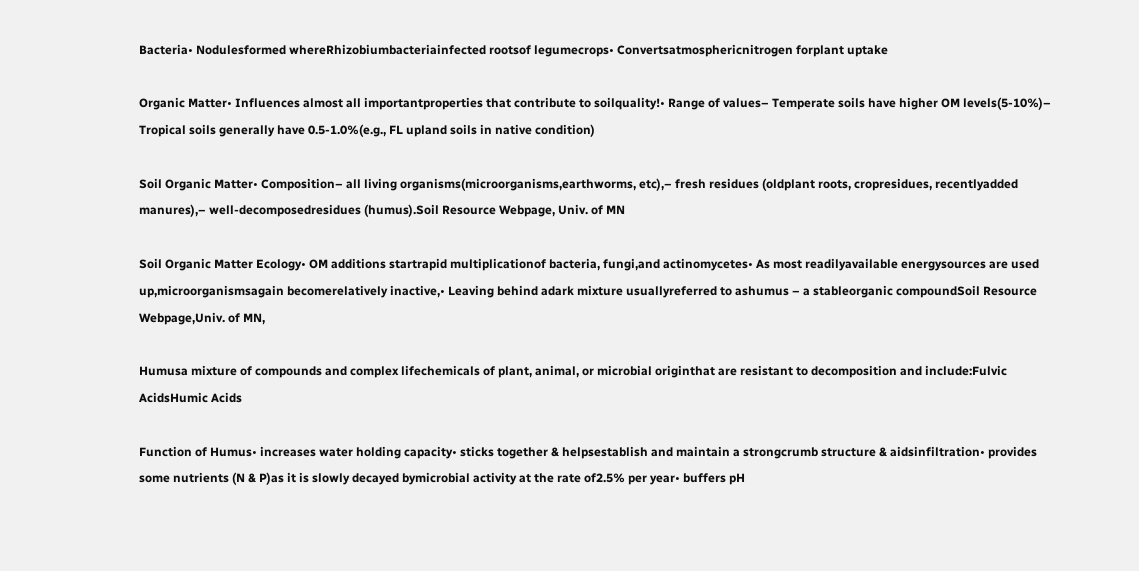Bacteria• Nodulesformed whereRhizobiumbacteriainfected rootsof legumecrops• Convertsatmosphericnitrogen forplant uptake

Organic Matter• Influences almost all importantproperties that contribute to soilquality!• Range of values– Temperate soils have higher OM levels(5-10%)– Tropical soils generally have 0.5-1.0%(e.g., FL upland soils in native condition)

Soil Organic Matter• Composition– all living organisms(microorganisms,earthworms, etc),– fresh residues (oldplant roots, cropresidues, recentlyadded manures),– well-decomposedresidues (humus).Soil Resource Webpage, Univ. of MN

Soil Organic Matter Ecology• OM additions startrapid multiplicationof bacteria, fungi,and actinomycetes• As most readilyavailable energysources are used up,microorganismsagain becomerelatively inactive,• Leaving behind adark mixture usuallyreferred to ashumus – a stableorganic compoundSoil Resource Webpage,Univ. of MN,

Humusa mixture of compounds and complex lifechemicals of plant, animal, or microbial originthat are resistant to decomposition and include:Fulvic AcidsHumic Acids

Function of Humus• increases water holding capacity• sticks together & helpsestablish and maintain a strongcrumb structure & aidsinfiltration• provides some nutrients (N & P)as it is slowly decayed bymicrobial activity at the rate of2.5% per year• buffers pH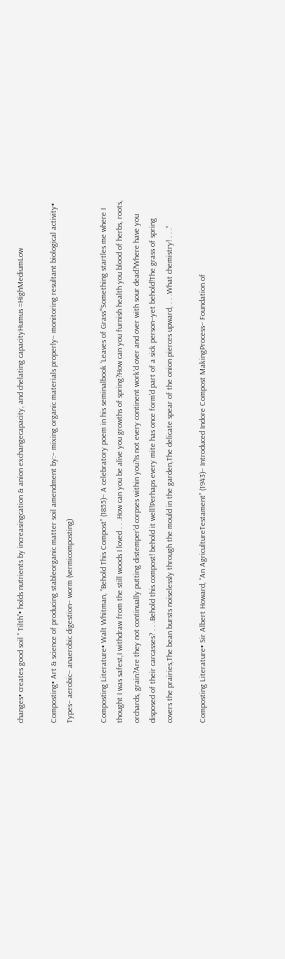changes• creates good soil “ Tilth”• holds nutrients by increasingcation & anion exchangecapacity, and chelating capacityHumus =HighMediumLow

Composting• Art & science of producing stableorganic matter soil amendment by:– mixing organic materials properly– monitoring resultant biological activity• Types– aerobic– anaerobic digestion– worm (vermicomposting)

Composting Literature• Walt Whitman, “Behold This Compost” (1855)– A celebratory poem in his seminalbook ‘Leaves of Grass’“Something startles me where I thought I was safest,I withdraw from the still woods I loved . . .How can you be alive you growths of spring?How can you furnish health you blood of herbs, roots, orchards, grain?Are they not continually putting distemper'd corpses within you?Is not every continent work'd over and over with sour dead?Where have you disposed of their carcasses? . . .Behold this compost! behold it well!Perhaps every mite has once form'd part of a sick person--yet behold!The grass of spring covers the prairies,The bean bursts noiselessly through the mould in the garden,The delicate spear of the onion pierces upward, . . .What chemistry! . . .”

Composting Literature• Sir Albert Howard, “An AgricultureTestament” (1943)– Introduced Indore Compost MakingProcess– Foundation of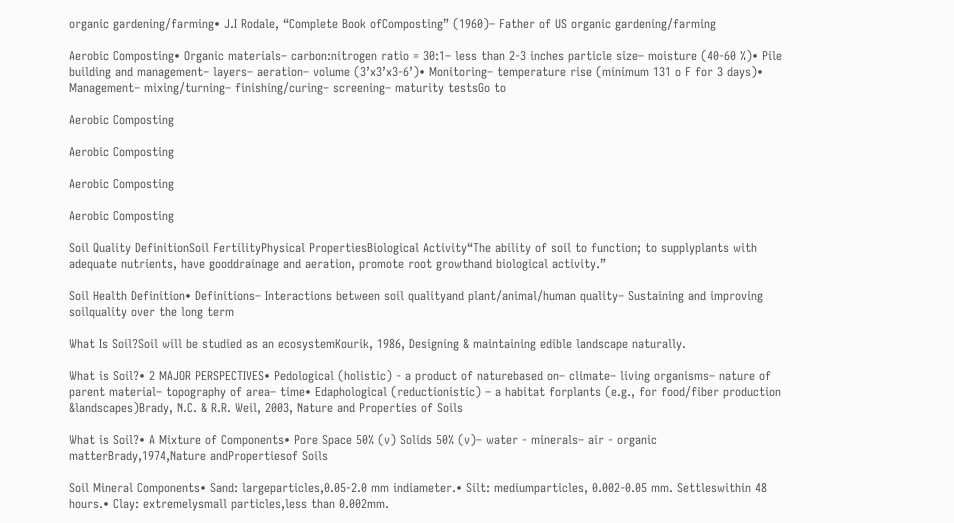organic gardening/farming• J.I Rodale, “Complete Book ofComposting” (1960)– Father of US organic gardening/farming

Aerobic Composting• Organic materials– carbon:nitrogen ratio = 30:1– less than 2-3 inches particle size– moisture (40-60 %)• Pile building and management– layers– aeration– volume (3’x3’x3-6’)• Monitoring– temperature rise (minimum 131 o F for 3 days)• Management– mixing/turning– finishing/curing– screening– maturity testsGo to

Aerobic Composting

Aerobic Composting

Aerobic Composting

Aerobic Composting

Soil Quality DefinitionSoil FertilityPhysical PropertiesBiological Activity“The ability of soil to function; to supplyplants with adequate nutrients, have gooddrainage and aeration, promote root growthand biological activity.”

Soil Health Definition• Definitions– Interactions between soil qualityand plant/animal/human quality– Sustaining and improving soilquality over the long term

What Is Soil?Soil will be studied as an ecosystemKourik, 1986, Designing & maintaining edible landscape naturally.

What is Soil?• 2 MAJOR PERSPECTIVES• Pedological (holistic) - a product of naturebased on– climate– living organisms– nature of parent material– topography of area– time• Edaphological (reductionistic) – a habitat forplants (e.g., for food/fiber production &landscapes)Brady, N.C. & R.R. Weil, 2003, Nature and Properties of Soils

What is Soil?• A Mixture of Components• Pore Space 50% (v) Solids 50% (v)– water - minerals– air - organic matterBrady,1974,Nature andPropertiesof Soils

Soil Mineral Components• Sand: largeparticles,0.05-2.0 mm indiameter.• Silt: mediumparticles, 0.002-0.05 mm. Settleswithin 48 hours.• Clay: extremelysmall particles,less than 0.002mm.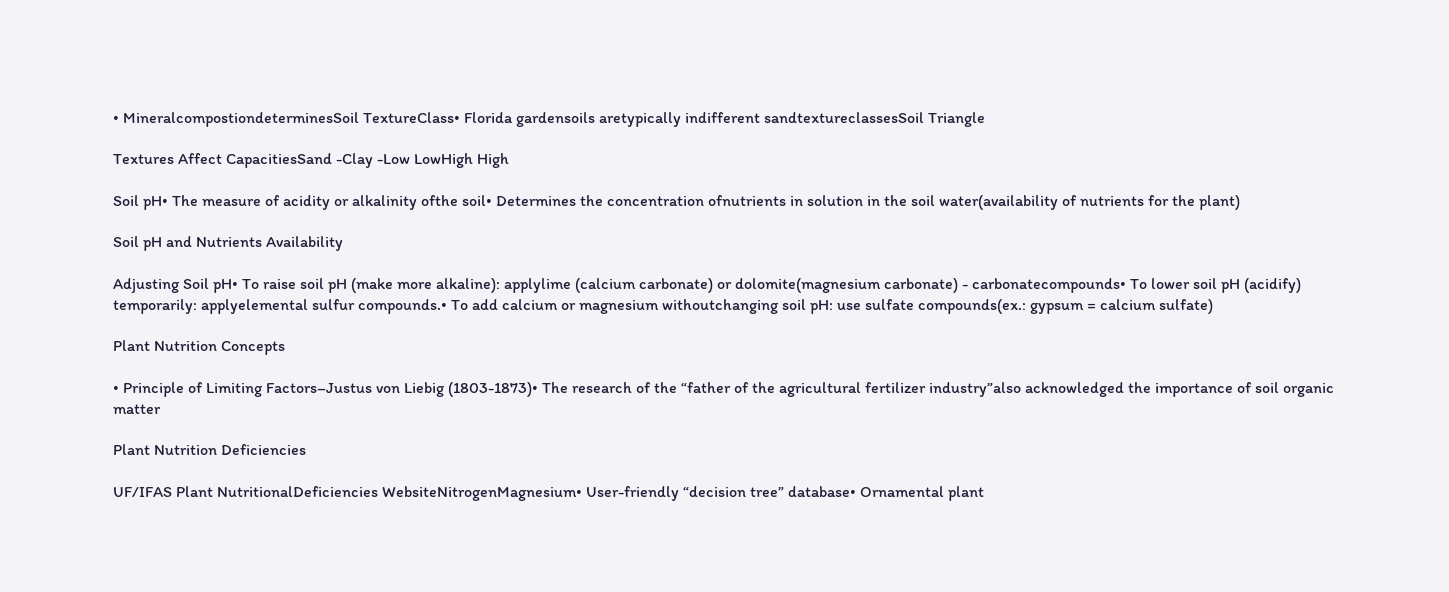• MineralcompostiondeterminesSoil TextureClass• Florida gardensoils aretypically indifferent sandtextureclassesSoil Triangle

Textures Affect CapacitiesSand -Clay -Low LowHigh High

Soil pH• The measure of acidity or alkalinity ofthe soil• Determines the concentration ofnutrients in solution in the soil water(availability of nutrients for the plant)

Soil pH and Nutrients Availability

Adjusting Soil pH• To raise soil pH (make more alkaline): applylime (calcium carbonate) or dolomite(magnesium carbonate) - carbonatecompounds• To lower soil pH (acidify) temporarily: applyelemental sulfur compounds.• To add calcium or magnesium withoutchanging soil pH: use sulfate compounds(ex.: gypsum = calcium sulfate)

Plant Nutrition Concepts

• Principle of Limiting Factors–Justus von Liebig (1803-1873)• The research of the “father of the agricultural fertilizer industry”also acknowledged the importance of soil organic matter

Plant Nutrition Deficiencies

UF/IFAS Plant NutritionalDeficiencies WebsiteNitrogenMagnesium• User-friendly “decision tree” database• Ornamental plant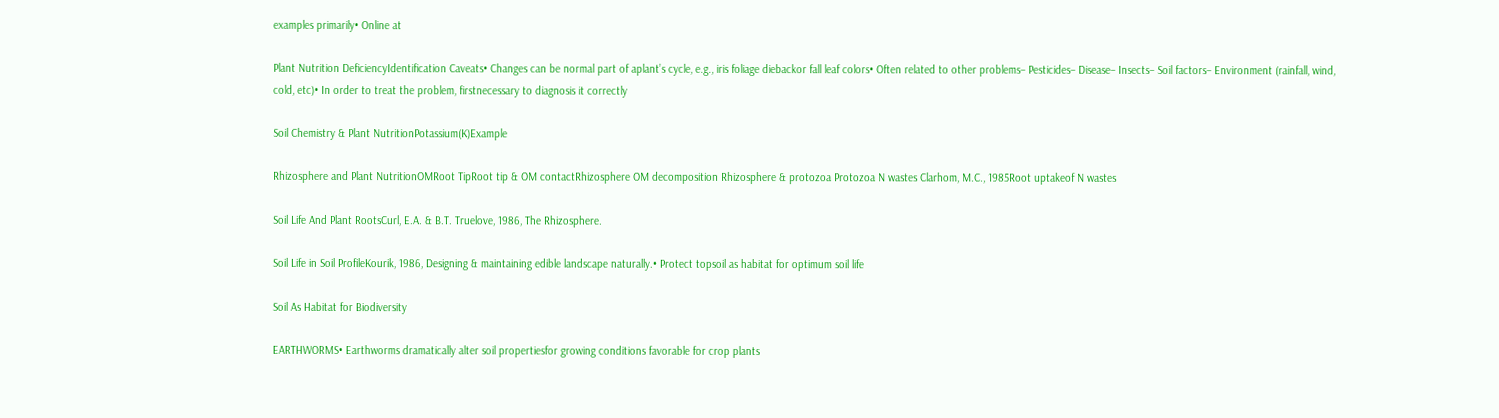examples primarily• Online at

Plant Nutrition DeficiencyIdentification Caveats• Changes can be normal part of aplant’s cycle, e.g., iris foliage diebackor fall leaf colors• Often related to other problems– Pesticides– Disease– Insects– Soil factors– Environment (rainfall, wind, cold, etc)• In order to treat the problem, firstnecessary to diagnosis it correctly

Soil Chemistry & Plant NutritionPotassium(K)Example

Rhizosphere and Plant NutritionOMRoot TipRoot tip & OM contactRhizosphere OM decomposition Rhizosphere & protozoa Protozoa N wastes Clarhom, M.C., 1985Root uptakeof N wastes

Soil Life And Plant RootsCurl, E.A. & B.T. Truelove, 1986, The Rhizosphere.

Soil Life in Soil ProfileKourik, 1986, Designing & maintaining edible landscape naturally.• Protect topsoil as habitat for optimum soil life

Soil As Habitat for Biodiversity

EARTHWORMS• Earthworms dramatically alter soil propertiesfor growing conditions favorable for crop plants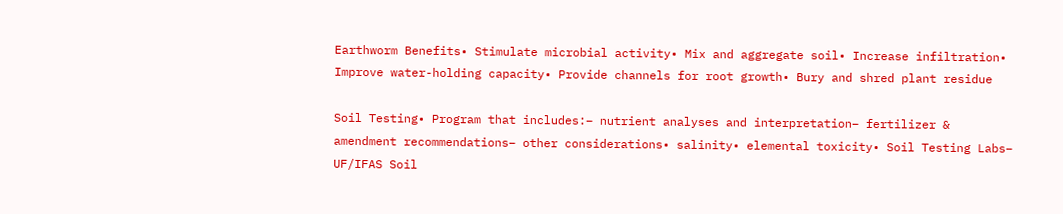Earthworm Benefits• Stimulate microbial activity• Mix and aggregate soil• Increase infiltration• Improve water-holding capacity• Provide channels for root growth• Bury and shred plant residue

Soil Testing• Program that includes:– nutrient analyses and interpretation– fertilizer & amendment recommendations– other considerations• salinity• elemental toxicity• Soil Testing Labs– UF/IFAS Soil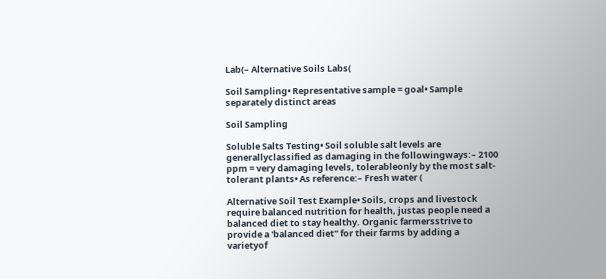Lab(– Alternative Soils Labs(

Soil Sampling• Representative sample = goal• Sample separately distinct areas

Soil Sampling

Soluble Salts Testing• Soil soluble salt levels are generallyclassified as damaging in the followingways:– 2100 ppm = very damaging levels, tolerableonly by the most salt-tolerant plants• As reference:– Fresh water (

Alternative Soil Test Example• Soils, crops and livestock require balanced nutrition for health, justas people need a balanced diet to stay healthy. Organic farmersstrive to provide a 'balanced diet" for their farms by adding a varietyof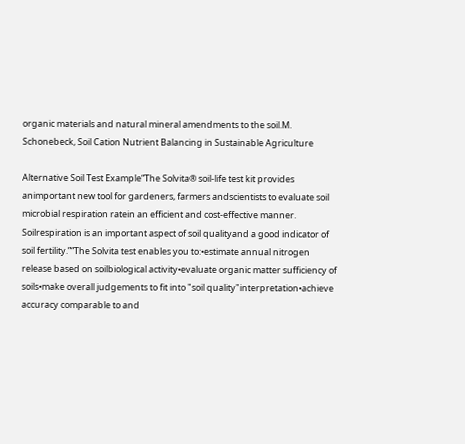organic materials and natural mineral amendments to the soil.M. Schonebeck, Soil Cation Nutrient Balancing in Sustainable Agriculture

Alternative Soil Test Example“The Solvita® soil-life test kit provides animportant new tool for gardeners, farmers andscientists to evaluate soil microbial respiration ratein an efficient and cost-effective manner. Soilrespiration is an important aspect of soil qualityand a good indicator of soil fertility.”“The Solvita test enables you to:•estimate annual nitrogen release based on soilbiological activity•evaluate organic matter sufficiency of soils•make overall judgements to fit into "soil quality"interpretation•achieve accuracy comparable to and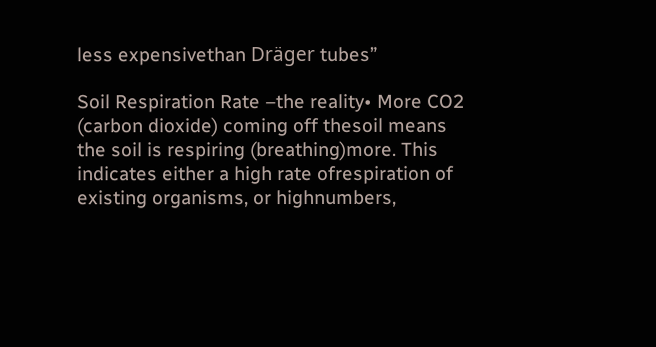less expensivethan Dräger tubes”

Soil Respiration Rate –the reality• More CO2 (carbon dioxide) coming off thesoil means the soil is respiring (breathing)more. This indicates either a high rate ofrespiration of existing organisms, or highnumbers,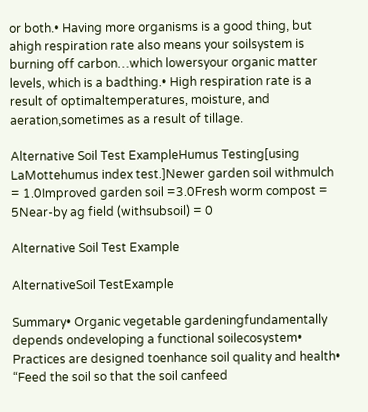or both.• Having more organisms is a good thing, but ahigh respiration rate also means your soilsystem is burning off carbon…which lowersyour organic matter levels, which is a badthing.• High respiration rate is a result of optimaltemperatures, moisture, and aeration,sometimes as a result of tillage.

Alternative Soil Test ExampleHumus Testing[using LaMottehumus index test.]Newer garden soil withmulch = 1.0Improved garden soil =3.0Fresh worm compost = 5Near-by ag field (withsubsoil) = 0

Alternative Soil Test Example

AlternativeSoil TestExample

Summary• Organic vegetable gardeningfundamentally depends ondeveloping a functional soilecosystem• Practices are designed toenhance soil quality and health• “Feed the soil so that the soil canfeed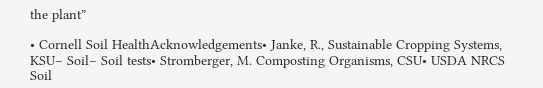the plant”

• Cornell Soil HealthAcknowledgements• Janke, R., Sustainable Cropping Systems, KSU– Soil– Soil tests• Stromberger, M. Composting Organisms, CSU• USDA NRCS Soil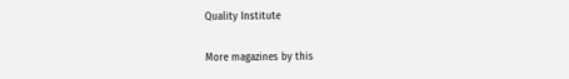Quality Institute

More magazines by this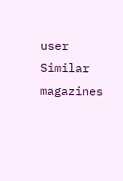user
Similar magazines